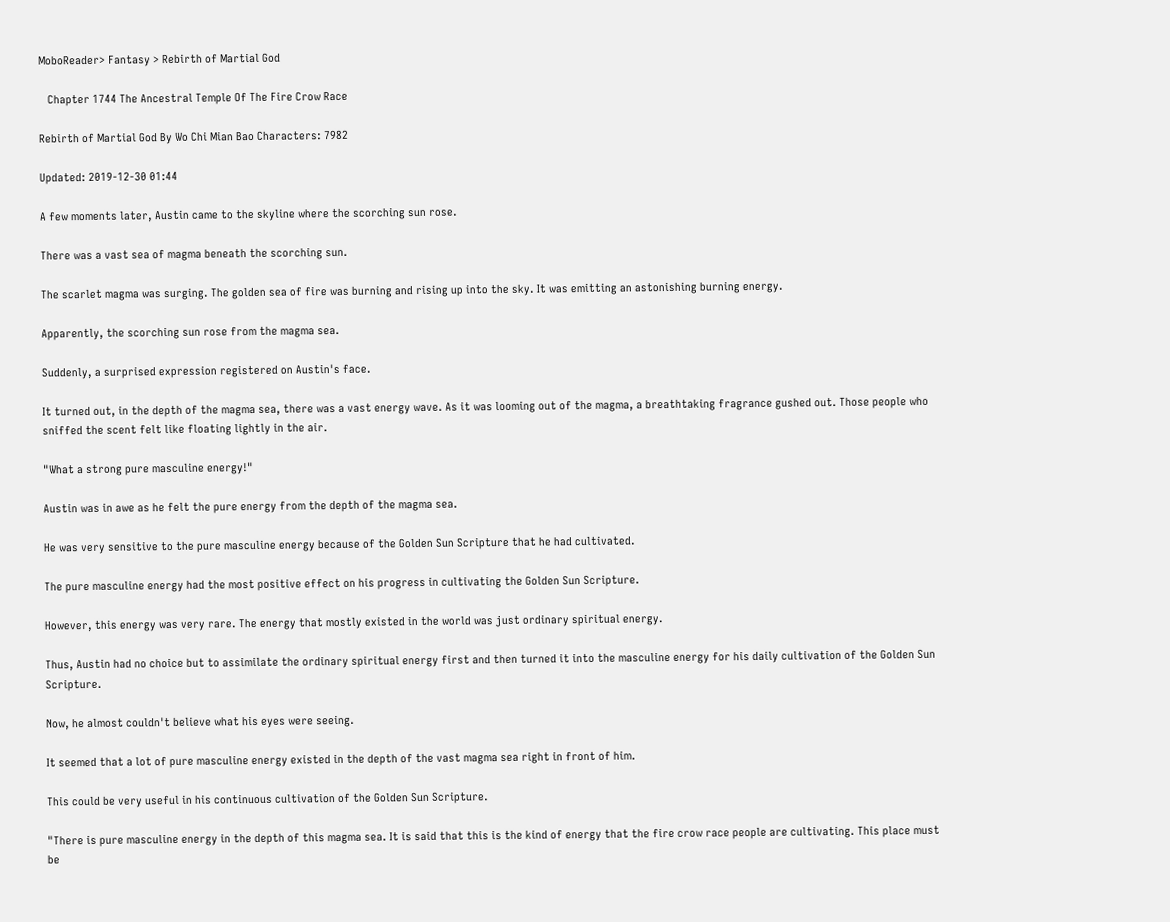MoboReader> Fantasy > Rebirth of Martial God

   Chapter 1744 The Ancestral Temple Of The Fire Crow Race

Rebirth of Martial God By Wo Chi Mian Bao Characters: 7982

Updated: 2019-12-30 01:44

A few moments later, Austin came to the skyline where the scorching sun rose.

There was a vast sea of magma beneath the scorching sun.

The scarlet magma was surging. The golden sea of fire was burning and rising up into the sky. It was emitting an astonishing burning energy.

Apparently, the scorching sun rose from the magma sea.

Suddenly, a surprised expression registered on Austin's face.

It turned out, in the depth of the magma sea, there was a vast energy wave. As it was looming out of the magma, a breathtaking fragrance gushed out. Those people who sniffed the scent felt like floating lightly in the air.

"What a strong pure masculine energy!"

Austin was in awe as he felt the pure energy from the depth of the magma sea.

He was very sensitive to the pure masculine energy because of the Golden Sun Scripture that he had cultivated.

The pure masculine energy had the most positive effect on his progress in cultivating the Golden Sun Scripture.

However, this energy was very rare. The energy that mostly existed in the world was just ordinary spiritual energy.

Thus, Austin had no choice but to assimilate the ordinary spiritual energy first and then turned it into the masculine energy for his daily cultivation of the Golden Sun Scripture.

Now, he almost couldn't believe what his eyes were seeing.

It seemed that a lot of pure masculine energy existed in the depth of the vast magma sea right in front of him.

This could be very useful in his continuous cultivation of the Golden Sun Scripture.

"There is pure masculine energy in the depth of this magma sea. It is said that this is the kind of energy that the fire crow race people are cultivating. This place must be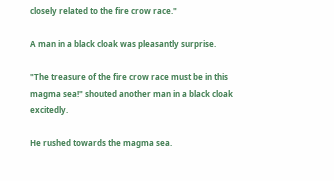closely related to the fire crow race."

A man in a black cloak was pleasantly surprise.

"The treasure of the fire crow race must be in this magma sea!" shouted another man in a black cloak excitedly.

He rushed towards the magma sea.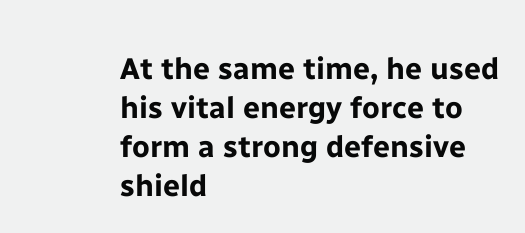At the same time, he used his vital energy force to form a strong defensive shield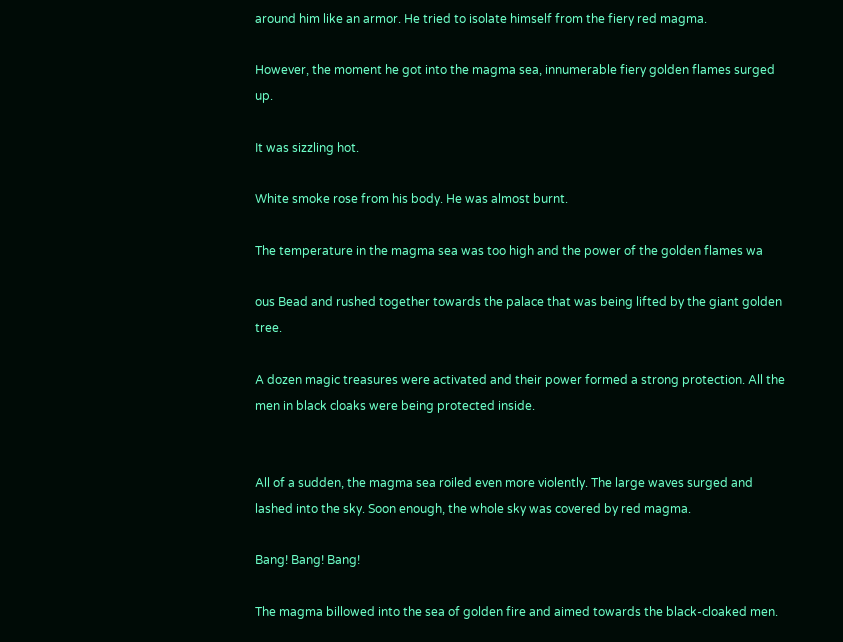around him like an armor. He tried to isolate himself from the fiery red magma.

However, the moment he got into the magma sea, innumerable fiery golden flames surged up.

It was sizzling hot.

White smoke rose from his body. He was almost burnt.

The temperature in the magma sea was too high and the power of the golden flames wa

ous Bead and rushed together towards the palace that was being lifted by the giant golden tree.

A dozen magic treasures were activated and their power formed a strong protection. All the men in black cloaks were being protected inside.


All of a sudden, the magma sea roiled even more violently. The large waves surged and lashed into the sky. Soon enough, the whole sky was covered by red magma.

Bang! Bang! Bang!

The magma billowed into the sea of golden fire and aimed towards the black-cloaked men.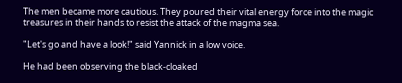The men became more cautious. They poured their vital energy force into the magic treasures in their hands to resist the attack of the magma sea.

"Let's go and have a look!" said Yannick in a low voice.

He had been observing the black-cloaked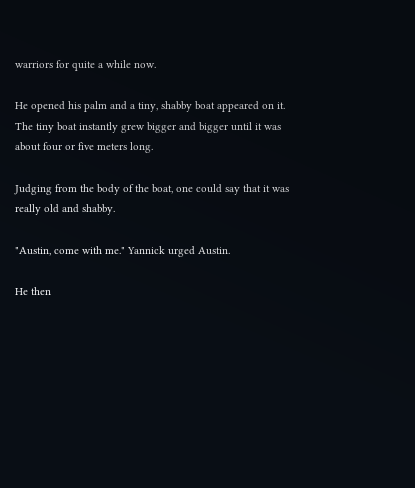warriors for quite a while now.

He opened his palm and a tiny, shabby boat appeared on it. The tiny boat instantly grew bigger and bigger until it was about four or five meters long.

Judging from the body of the boat, one could say that it was really old and shabby.

"Austin, come with me." Yannick urged Austin.

He then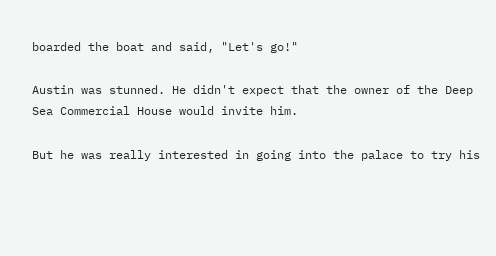boarded the boat and said, "Let's go!"

Austin was stunned. He didn't expect that the owner of the Deep Sea Commercial House would invite him.

But he was really interested in going into the palace to try his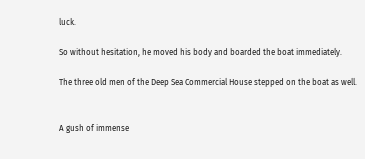luck.

So without hesitation, he moved his body and boarded the boat immediately.

The three old men of the Deep Sea Commercial House stepped on the boat as well.


A gush of immense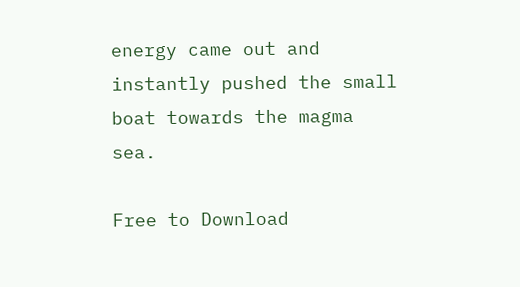energy came out and instantly pushed the small boat towards the magma sea.

Free to Download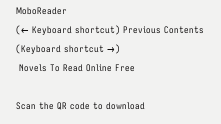MoboReader
(← Keyboard shortcut) Previous Contents (Keyboard shortcut →)
 Novels To Read Online Free

Scan the QR code to download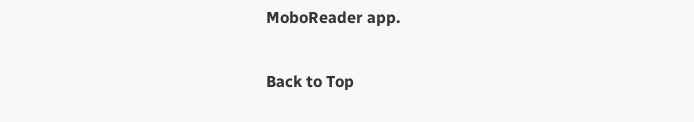MoboReader app.

Back to Top